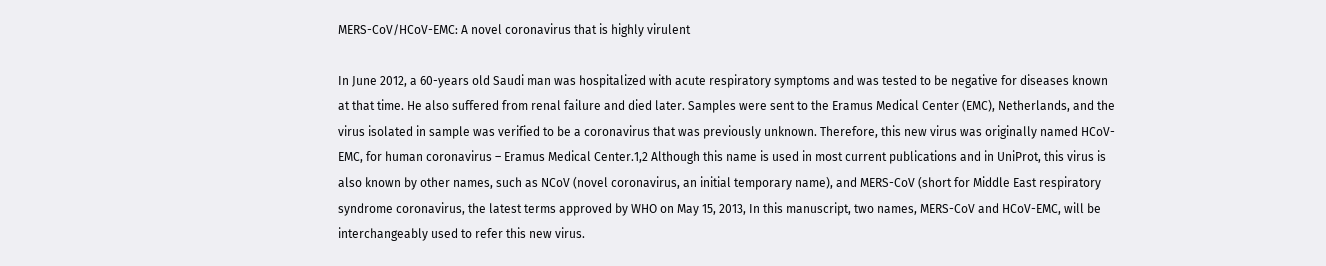MERS-CoV/HCoV-EMC: A novel coronavirus that is highly virulent

In June 2012, a 60-years old Saudi man was hospitalized with acute respiratory symptoms and was tested to be negative for diseases known at that time. He also suffered from renal failure and died later. Samples were sent to the Eramus Medical Center (EMC), Netherlands, and the virus isolated in sample was verified to be a coronavirus that was previously unknown. Therefore, this new virus was originally named HCoV-EMC, for human coronavirus – Eramus Medical Center.1,2 Although this name is used in most current publications and in UniProt, this virus is also known by other names, such as NCoV (novel coronavirus, an initial temporary name), and MERS-CoV (short for Middle East respiratory syndrome coronavirus, the latest terms approved by WHO on May 15, 2013, In this manuscript, two names, MERS-CoV and HCoV-EMC, will be interchangeably used to refer this new virus.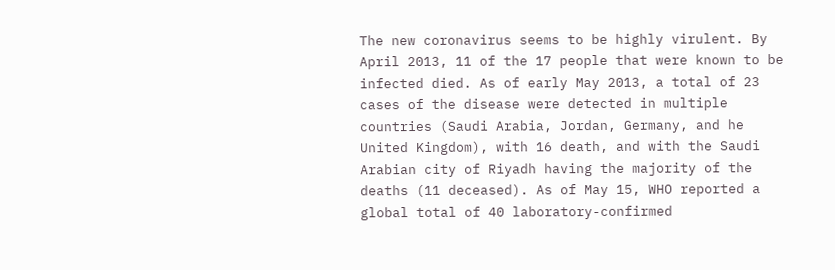The new coronavirus seems to be highly virulent. By April 2013, 11 of the 17 people that were known to be infected died. As of early May 2013, a total of 23 cases of the disease were detected in multiple countries (Saudi Arabia, Jordan, Germany, and he United Kingdom), with 16 death, and with the Saudi Arabian city of Riyadh having the majority of the deaths (11 deceased). As of May 15, WHO reported a global total of 40 laboratory-confirmed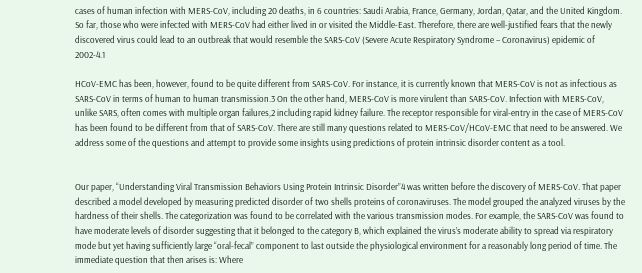cases of human infection with MERS-CoV, including 20 deaths, in 6 countries: Saudi Arabia, France, Germany, Jordan, Qatar, and the United Kingdom. So far, those who were infected with MERS-CoV had either lived in or visited the Middle-East. Therefore, there are well-justified fears that the newly discovered virus could lead to an outbreak that would resemble the SARS-CoV (Severe Acute Respiratory Syndrome – Coronavirus) epidemic of 2002-4.1

HCoV-EMC has been, however, found to be quite different from SARS-CoV. For instance, it is currently known that MERS-CoV is not as infectious as SARS-CoV in terms of human to human transmission.3 On the other hand, MERS-CoV is more virulent than SARS-CoV. Infection with MERS-CoV, unlike SARS, often comes with multiple organ failures,2 including rapid kidney failure. The receptor responsible for viral-entry in the case of MERS-CoV has been found to be different from that of SARS-CoV. There are still many questions related to MERS-CoV/HCoV-EMC that need to be answered. We address some of the questions and attempt to provide some insights using predictions of protein intrinsic disorder content as a tool.


Our paper, “Understanding Viral Transmission Behaviors Using Protein Intrinsic Disorder”4 was written before the discovery of MERS-CoV. That paper described a model developed by measuring predicted disorder of two shells proteins of coronaviruses. The model grouped the analyzed viruses by the hardness of their shells. The categorization was found to be correlated with the various transmission modes. For example, the SARS-CoV was found to have moderate levels of disorder suggesting that it belonged to the category B, which explained the virus’s moderate ability to spread via respiratory mode but yet having sufficiently large “oral-fecal” component to last outside the physiological environment for a reasonably long period of time. The immediate question that then arises is: Where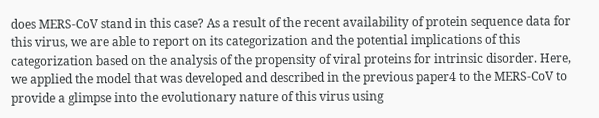does MERS-CoV stand in this case? As a result of the recent availability of protein sequence data for this virus, we are able to report on its categorization and the potential implications of this categorization based on the analysis of the propensity of viral proteins for intrinsic disorder. Here, we applied the model that was developed and described in the previous paper4 to the MERS-CoV to provide a glimpse into the evolutionary nature of this virus using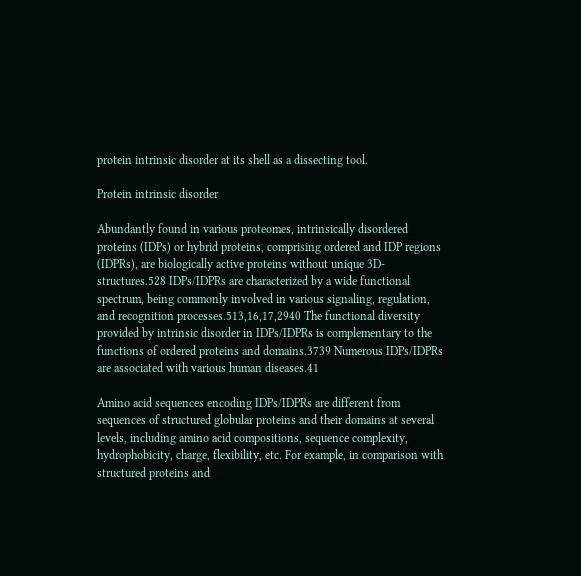protein intrinsic disorder at its shell as a dissecting tool.

Protein intrinsic disorder

Abundantly found in various proteomes, intrinsically disordered proteins (IDPs) or hybrid proteins, comprising ordered and IDP regions (IDPRs), are biologically active proteins without unique 3D-structures.528 IDPs/IDPRs are characterized by a wide functional spectrum, being commonly involved in various signaling, regulation, and recognition processes.513,16,17,2940 The functional diversity provided by intrinsic disorder in IDPs/IDPRs is complementary to the functions of ordered proteins and domains.3739 Numerous IDPs/IDPRs are associated with various human diseases.41

Amino acid sequences encoding IDPs/IDPRs are different from sequences of structured globular proteins and their domains at several levels, including amino acid compositions, sequence complexity, hydrophobicity, charge, flexibility, etc. For example, in comparison with structured proteins and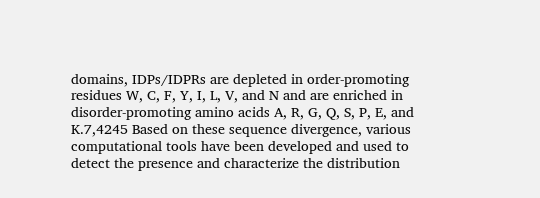domains, IDPs/IDPRs are depleted in order-promoting residues W, C, F, Y, I, L, V, and N and are enriched in disorder-promoting amino acids A, R, G, Q, S, P, E, and K.7,4245 Based on these sequence divergence, various computational tools have been developed and used to detect the presence and characterize the distribution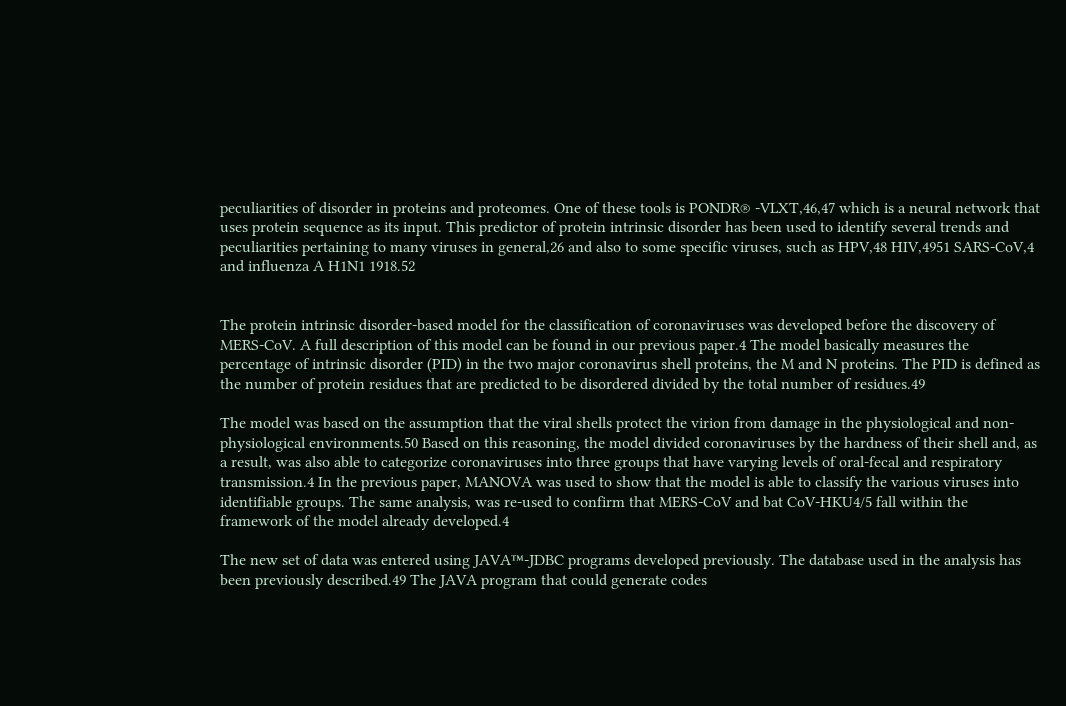peculiarities of disorder in proteins and proteomes. One of these tools is PONDR® -VLXT,46,47 which is a neural network that uses protein sequence as its input. This predictor of protein intrinsic disorder has been used to identify several trends and peculiarities pertaining to many viruses in general,26 and also to some specific viruses, such as HPV,48 HIV,4951 SARS-CoV,4 and influenza A H1N1 1918.52


The protein intrinsic disorder-based model for the classification of coronaviruses was developed before the discovery of MERS-CoV. A full description of this model can be found in our previous paper.4 The model basically measures the percentage of intrinsic disorder (PID) in the two major coronavirus shell proteins, the M and N proteins. The PID is defined as the number of protein residues that are predicted to be disordered divided by the total number of residues.49

The model was based on the assumption that the viral shells protect the virion from damage in the physiological and non-physiological environments.50 Based on this reasoning, the model divided coronaviruses by the hardness of their shell and, as a result, was also able to categorize coronaviruses into three groups that have varying levels of oral-fecal and respiratory transmission.4 In the previous paper, MANOVA was used to show that the model is able to classify the various viruses into identifiable groups. The same analysis, was re-used to confirm that MERS-CoV and bat CoV-HKU4/5 fall within the framework of the model already developed.4

The new set of data was entered using JAVA™-JDBC programs developed previously. The database used in the analysis has been previously described.49 The JAVA program that could generate codes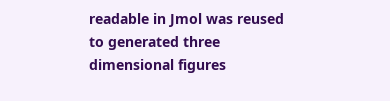readable in Jmol was reused to generated three dimensional figures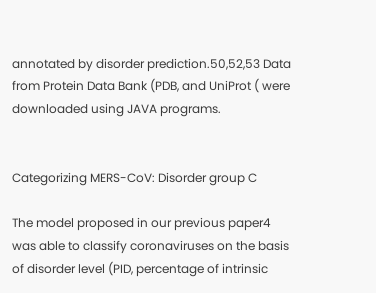annotated by disorder prediction.50,52,53 Data from Protein Data Bank (PDB, and UniProt ( were downloaded using JAVA programs.


Categorizing MERS-CoV: Disorder group C

The model proposed in our previous paper4 was able to classify coronaviruses on the basis of disorder level (PID, percentage of intrinsic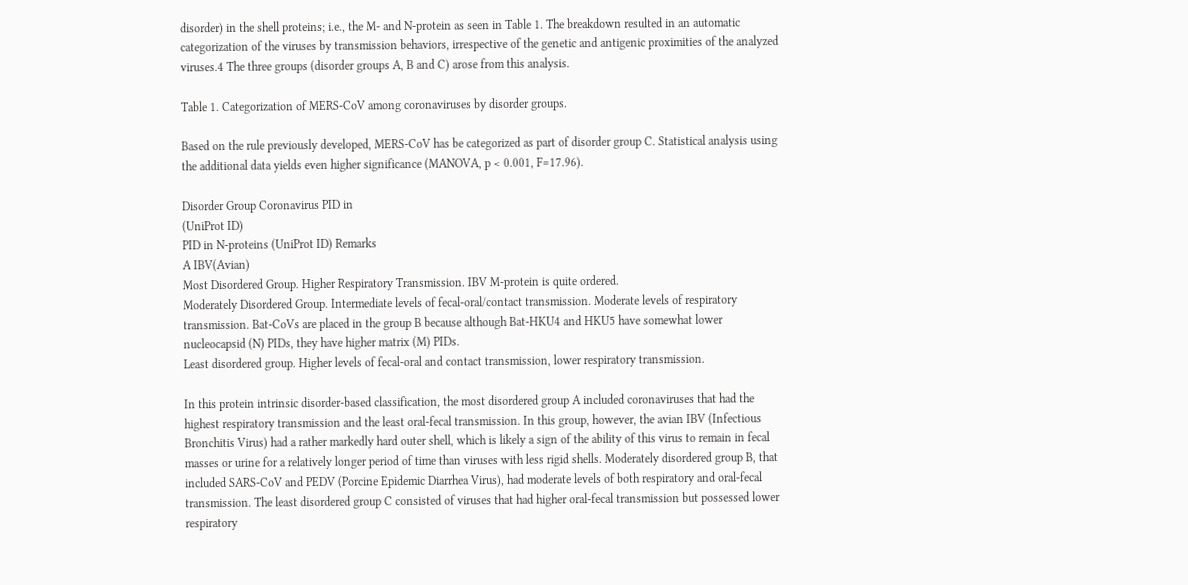disorder) in the shell proteins; i.e., the M- and N-protein as seen in Table 1. The breakdown resulted in an automatic categorization of the viruses by transmission behaviors, irrespective of the genetic and antigenic proximities of the analyzed viruses.4 The three groups (disorder groups A, B and C) arose from this analysis.

Table 1. Categorization of MERS-CoV among coronaviruses by disorder groups.

Based on the rule previously developed, MERS-CoV has be categorized as part of disorder group C. Statistical analysis using the additional data yields even higher significance (MANOVA, p < 0.001, F=17.96).

Disorder Group Coronavirus PID in
(UniProt ID)
PID in N-proteins (UniProt ID) Remarks
A IBV(Avian)
Most Disordered Group. Higher Respiratory Transmission. IBV M-protein is quite ordered.
Moderately Disordered Group. Intermediate levels of fecal-oral/contact transmission. Moderate levels of respiratory transmission. Bat-CoVs are placed in the group B because although Bat-HKU4 and HKU5 have somewhat lower nucleocapsid (N) PIDs, they have higher matrix (M) PIDs.
Least disordered group. Higher levels of fecal-oral and contact transmission, lower respiratory transmission.

In this protein intrinsic disorder-based classification, the most disordered group A included coronaviruses that had the highest respiratory transmission and the least oral-fecal transmission. In this group, however, the avian IBV (Infectious Bronchitis Virus) had a rather markedly hard outer shell, which is likely a sign of the ability of this virus to remain in fecal masses or urine for a relatively longer period of time than viruses with less rigid shells. Moderately disordered group B, that included SARS-CoV and PEDV (Porcine Epidemic Diarrhea Virus), had moderate levels of both respiratory and oral-fecal transmission. The least disordered group C consisted of viruses that had higher oral-fecal transmission but possessed lower respiratory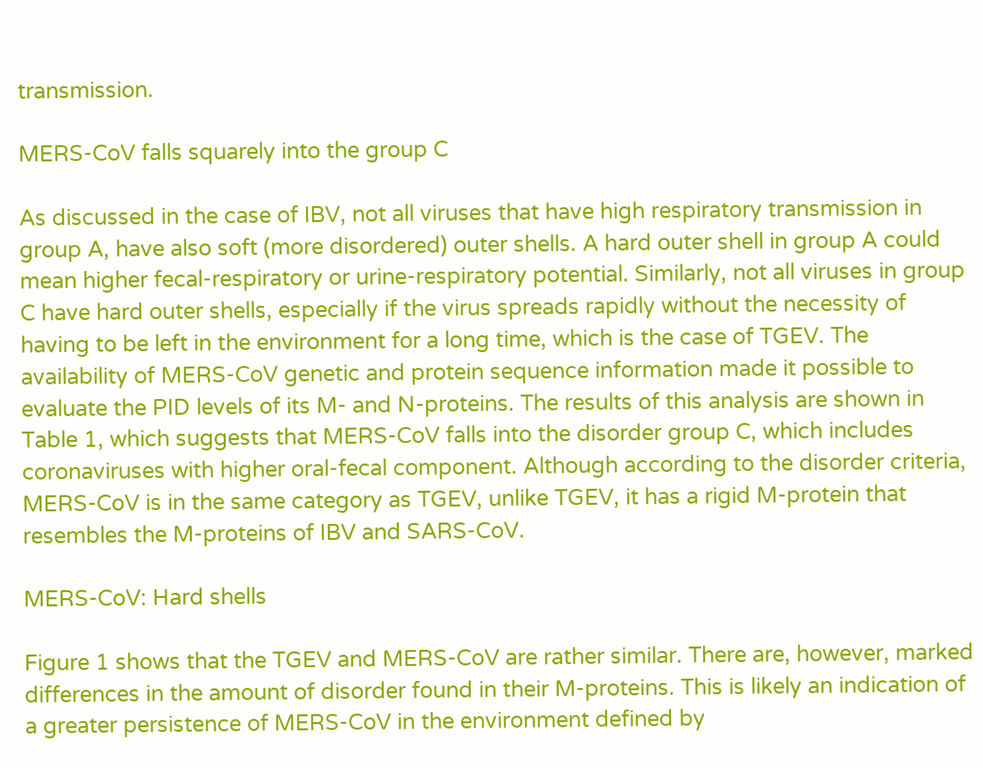transmission.

MERS-CoV falls squarely into the group C

As discussed in the case of IBV, not all viruses that have high respiratory transmission in group A, have also soft (more disordered) outer shells. A hard outer shell in group A could mean higher fecal-respiratory or urine-respiratory potential. Similarly, not all viruses in group C have hard outer shells, especially if the virus spreads rapidly without the necessity of having to be left in the environment for a long time, which is the case of TGEV. The availability of MERS-CoV genetic and protein sequence information made it possible to evaluate the PID levels of its M- and N-proteins. The results of this analysis are shown in Table 1, which suggests that MERS-CoV falls into the disorder group C, which includes coronaviruses with higher oral-fecal component. Although according to the disorder criteria, MERS-CoV is in the same category as TGEV, unlike TGEV, it has a rigid M-protein that resembles the M-proteins of IBV and SARS-CoV.

MERS-CoV: Hard shells

Figure 1 shows that the TGEV and MERS-CoV are rather similar. There are, however, marked differences in the amount of disorder found in their M-proteins. This is likely an indication of a greater persistence of MERS-CoV in the environment defined by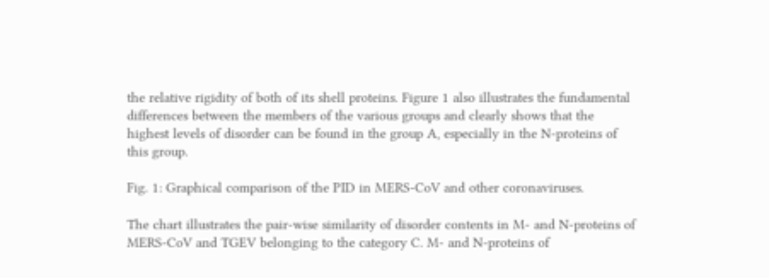the relative rigidity of both of its shell proteins. Figure 1 also illustrates the fundamental differences between the members of the various groups and clearly shows that the highest levels of disorder can be found in the group A, especially in the N-proteins of this group.

Fig. 1: Graphical comparison of the PID in MERS-CoV and other coronaviruses.

The chart illustrates the pair-wise similarity of disorder contents in M- and N-proteins of MERS-CoV and TGEV belonging to the category C. M- and N-proteins of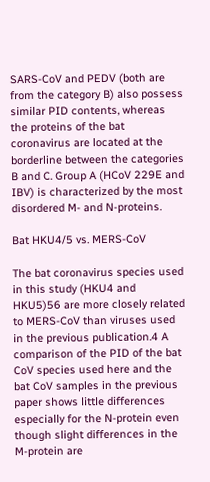SARS-CoV and PEDV (both are from the category B) also possess similar PID contents, whereas the proteins of the bat coronavirus are located at the borderline between the categories B and C. Group A (HCoV 229E and IBV) is characterized by the most disordered M- and N-proteins.

Bat HKU4/5 vs. MERS-CoV

The bat coronavirus species used in this study (HKU4 and HKU5)56 are more closely related to MERS-CoV than viruses used in the previous publication.4 A comparison of the PID of the bat CoV species used here and the bat CoV samples in the previous paper shows little differences especially for the N-protein even though slight differences in the M-protein are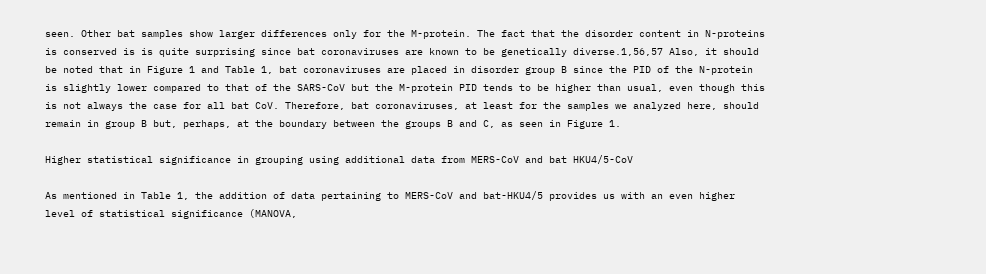seen. Other bat samples show larger differences only for the M-protein. The fact that the disorder content in N-proteins is conserved is is quite surprising since bat coronaviruses are known to be genetically diverse.1,56,57 Also, it should be noted that in Figure 1 and Table 1, bat coronaviruses are placed in disorder group B since the PID of the N-protein is slightly lower compared to that of the SARS-CoV but the M-protein PID tends to be higher than usual, even though this is not always the case for all bat CoV. Therefore, bat coronaviruses, at least for the samples we analyzed here, should remain in group B but, perhaps, at the boundary between the groups B and C, as seen in Figure 1.

Higher statistical significance in grouping using additional data from MERS-CoV and bat HKU4/5-CoV

As mentioned in Table 1, the addition of data pertaining to MERS-CoV and bat-HKU4/5 provides us with an even higher level of statistical significance (MANOVA,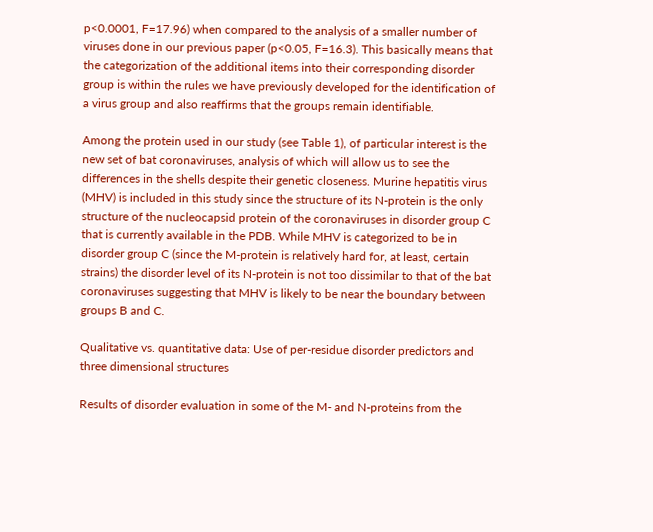p<0.0001, F=17.96) when compared to the analysis of a smaller number of viruses done in our previous paper (p<0.05, F=16.3). This basically means that the categorization of the additional items into their corresponding disorder group is within the rules we have previously developed for the identification of a virus group and also reaffirms that the groups remain identifiable.

Among the protein used in our study (see Table 1), of particular interest is the new set of bat coronaviruses, analysis of which will allow us to see the differences in the shells despite their genetic closeness. Murine hepatitis virus (MHV) is included in this study since the structure of its N-protein is the only structure of the nucleocapsid protein of the coronaviruses in disorder group C that is currently available in the PDB. While MHV is categorized to be in disorder group C (since the M-protein is relatively hard for, at least, certain strains) the disorder level of its N-protein is not too dissimilar to that of the bat coronaviruses suggesting that MHV is likely to be near the boundary between groups B and C.

Qualitative vs. quantitative data: Use of per-residue disorder predictors and three dimensional structures

Results of disorder evaluation in some of the M- and N-proteins from the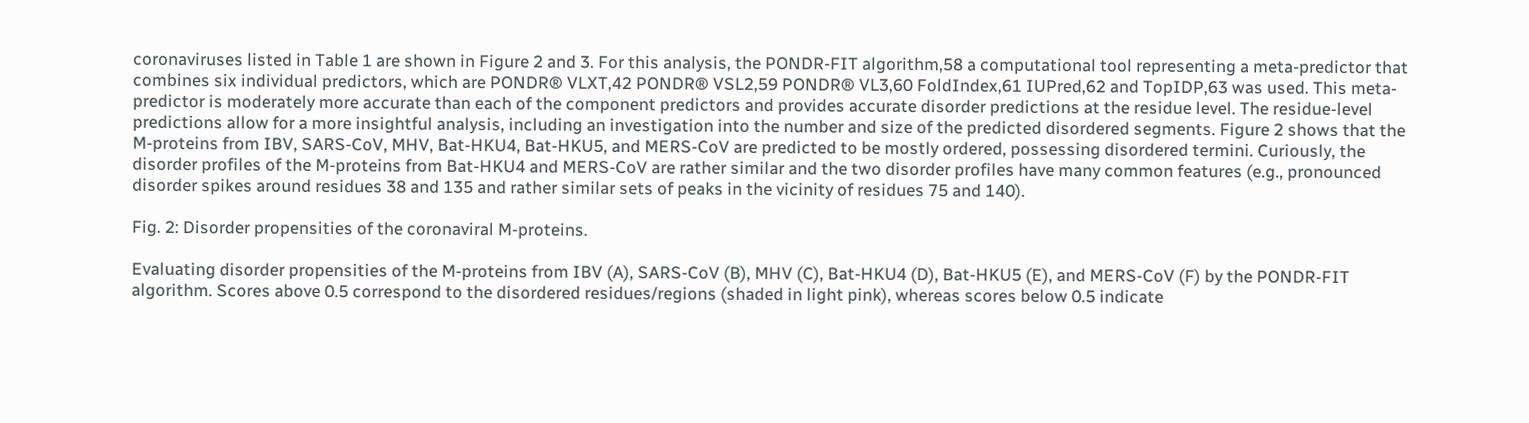coronaviruses listed in Table 1 are shown in Figure 2 and 3. For this analysis, the PONDR-FIT algorithm,58 a computational tool representing a meta-predictor that combines six individual predictors, which are PONDR® VLXT,42 PONDR® VSL2,59 PONDR® VL3,60 FoldIndex,61 IUPred,62 and TopIDP,63 was used. This meta-predictor is moderately more accurate than each of the component predictors and provides accurate disorder predictions at the residue level. The residue-level predictions allow for a more insightful analysis, including an investigation into the number and size of the predicted disordered segments. Figure 2 shows that the M-proteins from IBV, SARS-CoV, MHV, Bat-HKU4, Bat-HKU5, and MERS-CoV are predicted to be mostly ordered, possessing disordered termini. Curiously, the disorder profiles of the M-proteins from Bat-HKU4 and MERS-CoV are rather similar and the two disorder profiles have many common features (e.g., pronounced disorder spikes around residues 38 and 135 and rather similar sets of peaks in the vicinity of residues 75 and 140).

Fig. 2: Disorder propensities of the coronaviral M-proteins.

Evaluating disorder propensities of the M-proteins from IBV (A), SARS-CoV (B), MHV (C), Bat-HKU4 (D), Bat-HKU5 (E), and MERS-CoV (F) by the PONDR-FIT algorithm. Scores above 0.5 correspond to the disordered residues/regions (shaded in light pink), whereas scores below 0.5 indicate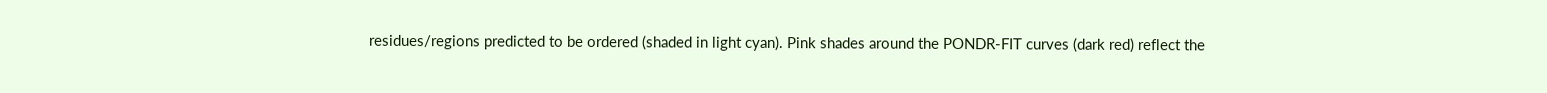residues/regions predicted to be ordered (shaded in light cyan). Pink shades around the PONDR-FIT curves (dark red) reflect the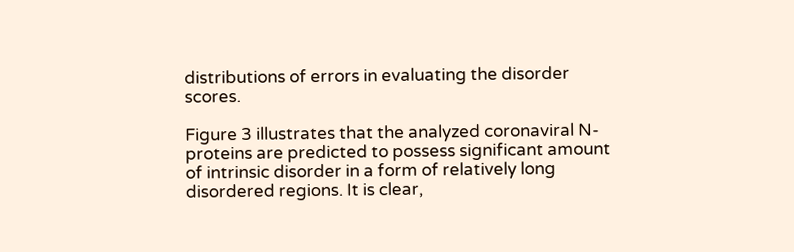distributions of errors in evaluating the disorder scores.

Figure 3 illustrates that the analyzed coronaviral N-proteins are predicted to possess significant amount of intrinsic disorder in a form of relatively long disordered regions. It is clear,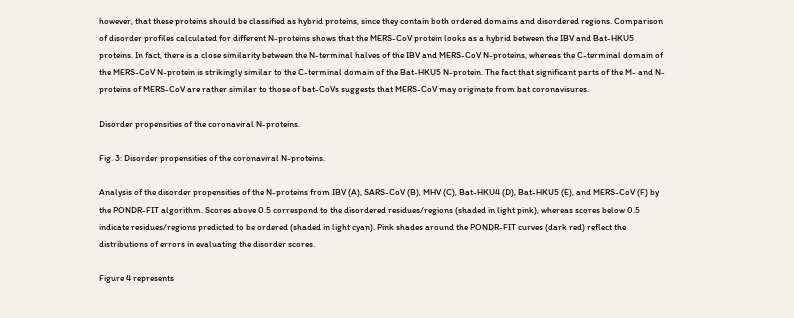however, that these proteins should be classified as hybrid proteins, since they contain both ordered domains and disordered regions. Comparison of disorder profiles calculated for different N-proteins shows that the MERS-CoV protein looks as a hybrid between the IBV and Bat-HKU5 proteins. In fact, there is a close similarity between the N-terminal halves of the IBV and MERS-CoV N-proteins, whereas the C-terminal domain of the MERS-CoV N-protein is strikingly similar to the C-terminal domain of the Bat-HKU5 N-protein. The fact that significant parts of the M- and N-proteins of MERS-CoV are rather similar to those of bat-CoVs suggests that MERS-CoV may originate from bat coronavisures.

Disorder propensities of the coronaviral N-proteins.

Fig. 3: Disorder propensities of the coronaviral N-proteins.

Analysis of the disorder propensities of the N-proteins from IBV (A), SARS-CoV (B), MHV (C), Bat-HKU4 (D), Bat-HKU5 (E), and MERS-CoV (F) by the PONDR-FIT algorithm. Scores above 0.5 correspond to the disordered residues/regions (shaded in light pink), whereas scores below 0.5 indicate residues/regions predicted to be ordered (shaded in light cyan). Pink shades around the PONDR-FIT curves (dark red) reflect the distributions of errors in evaluating the disorder scores.

Figure 4 represents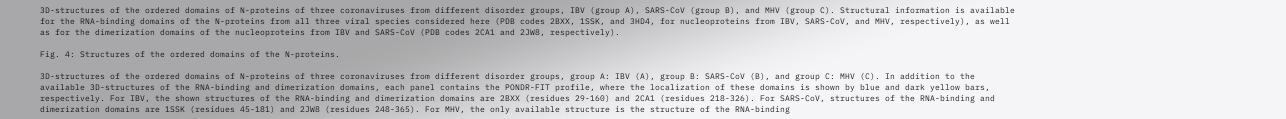3D-structures of the ordered domains of N-proteins of three coronaviruses from different disorder groups, IBV (group A), SARS-CoV (group B), and MHV (group C). Structural information is available for the RNA-binding domains of the N-proteins from all three viral species considered here (PDB codes 2BXX, 1SSK, and 3HD4, for nucleoproteins from IBV, SARS-CoV, and MHV, respectively), as well as for the dimerization domains of the nucleoproteins from IBV and SARS-CoV (PDB codes 2CA1 and 2JW8, respectively).

Fig. 4: Structures of the ordered domains of the N-proteins.

3D-structures of the ordered domains of N-proteins of three coronaviruses from different disorder groups, group A: IBV (A), group B: SARS-CoV (B), and group C: MHV (C). In addition to the available 3D-structures of the RNA-binding and dimerization domains, each panel contains the PONDR-FIT profile, where the localization of these domains is shown by blue and dark yellow bars, respectively. For IBV, the shown structures of the RNA-binding and dimerization domains are 2BXX (residues 29-160) and 2CA1 (residues 218-326). For SARS-CoV, structures of the RNA-binding and dimerization domains are 1SSK (residues 45-181) and 2JW8 (residues 248-365). For MHV, the only available structure is the structure of the RNA-binding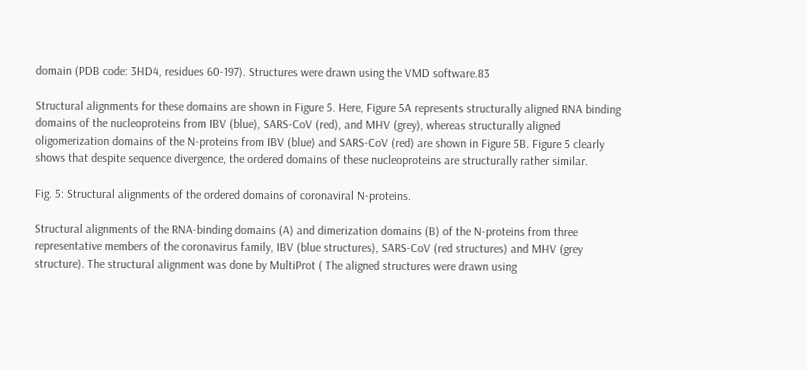domain (PDB code: 3HD4, residues 60-197). Structures were drawn using the VMD software.83

Structural alignments for these domains are shown in Figure 5. Here, Figure 5A represents structurally aligned RNA binding domains of the nucleoproteins from IBV (blue), SARS-CoV (red), and MHV (grey), whereas structurally aligned oligomerization domains of the N-proteins from IBV (blue) and SARS-CoV (red) are shown in Figure 5B. Figure 5 clearly shows that despite sequence divergence, the ordered domains of these nucleoproteins are structurally rather similar.

Fig. 5: Structural alignments of the ordered domains of coronaviral N-proteins.

Structural alignments of the RNA-binding domains (A) and dimerization domains (B) of the N-proteins from three representative members of the coronavirus family, IBV (blue structures), SARS-CoV (red structures) and MHV (grey structure). The structural alignment was done by MultiProt ( The aligned structures were drawn using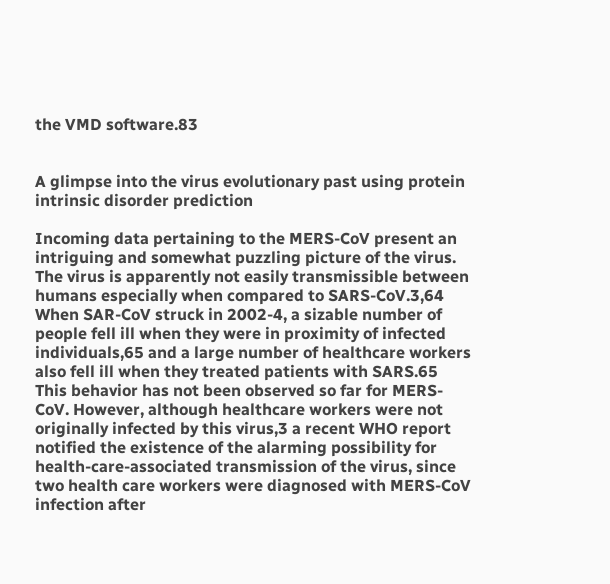the VMD software.83


A glimpse into the virus evolutionary past using protein intrinsic disorder prediction

Incoming data pertaining to the MERS-CoV present an intriguing and somewhat puzzling picture of the virus. The virus is apparently not easily transmissible between humans especially when compared to SARS-CoV.3,64 When SAR-CoV struck in 2002-4, a sizable number of people fell ill when they were in proximity of infected individuals,65 and a large number of healthcare workers also fell ill when they treated patients with SARS.65 This behavior has not been observed so far for MERS-CoV. However, although healthcare workers were not originally infected by this virus,3 a recent WHO report notified the existence of the alarming possibility for health-care-associated transmission of the virus, since two health care workers were diagnosed with MERS-CoV infection after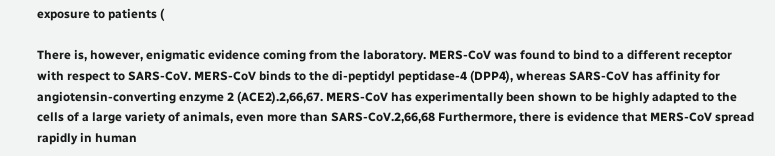exposure to patients (

There is, however, enigmatic evidence coming from the laboratory. MERS-CoV was found to bind to a different receptor with respect to SARS-CoV. MERS-CoV binds to the di-peptidyl peptidase-4 (DPP4), whereas SARS-CoV has affinity for angiotensin-converting enzyme 2 (ACE2).2,66,67. MERS-CoV has experimentally been shown to be highly adapted to the cells of a large variety of animals, even more than SARS-CoV.2,66,68 Furthermore, there is evidence that MERS-CoV spread rapidly in human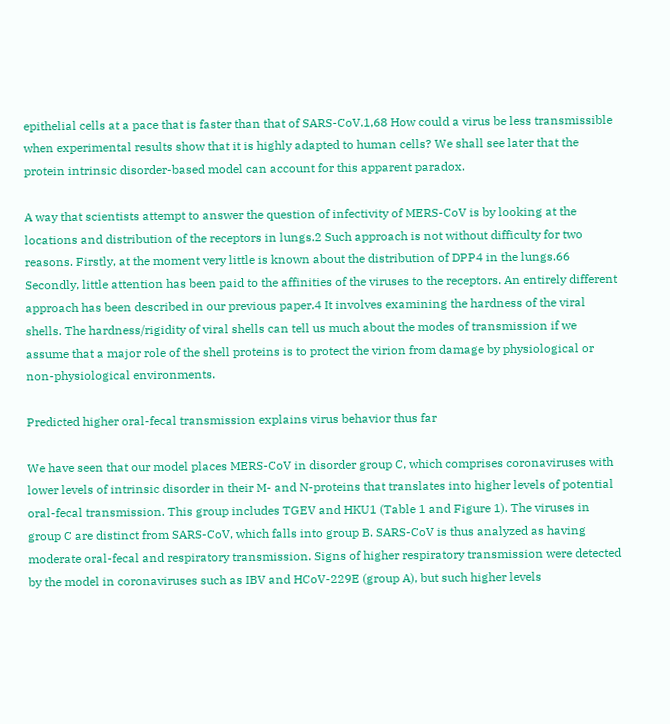epithelial cells at a pace that is faster than that of SARS-CoV.1,68 How could a virus be less transmissible when experimental results show that it is highly adapted to human cells? We shall see later that the protein intrinsic disorder-based model can account for this apparent paradox.

A way that scientists attempt to answer the question of infectivity of MERS-CoV is by looking at the locations and distribution of the receptors in lungs.2 Such approach is not without difficulty for two reasons. Firstly, at the moment very little is known about the distribution of DPP4 in the lungs.66 Secondly, little attention has been paid to the affinities of the viruses to the receptors. An entirely different approach has been described in our previous paper.4 It involves examining the hardness of the viral shells. The hardness/rigidity of viral shells can tell us much about the modes of transmission if we assume that a major role of the shell proteins is to protect the virion from damage by physiological or non-physiological environments.

Predicted higher oral-fecal transmission explains virus behavior thus far

We have seen that our model places MERS-CoV in disorder group C, which comprises coronaviruses with lower levels of intrinsic disorder in their M- and N-proteins that translates into higher levels of potential oral-fecal transmission. This group includes TGEV and HKU1 (Table 1 and Figure 1). The viruses in group C are distinct from SARS-CoV, which falls into group B. SARS-CoV is thus analyzed as having moderate oral-fecal and respiratory transmission. Signs of higher respiratory transmission were detected by the model in coronaviruses such as IBV and HCoV-229E (group A), but such higher levels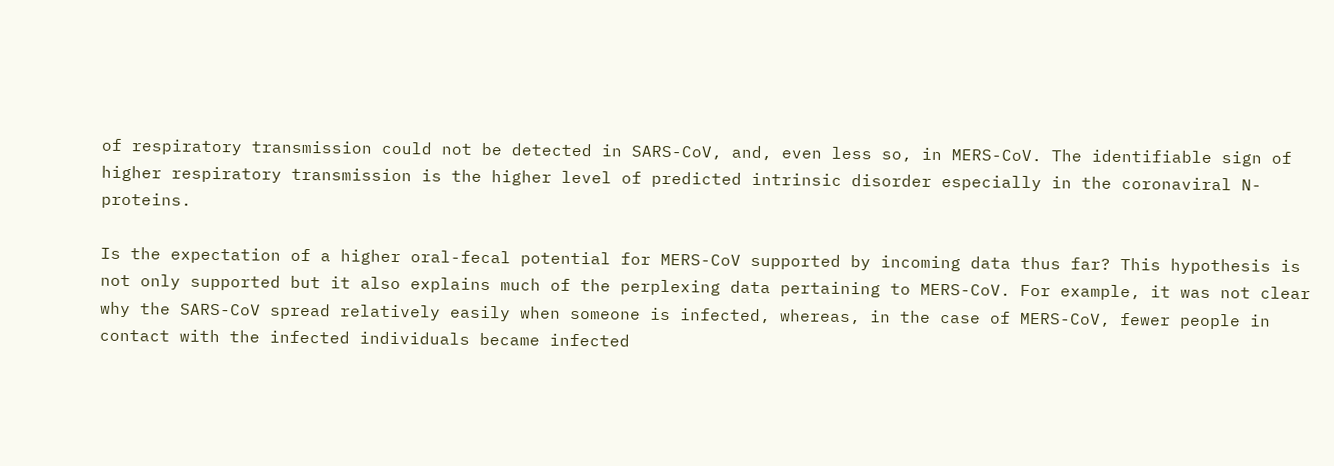of respiratory transmission could not be detected in SARS-CoV, and, even less so, in MERS-CoV. The identifiable sign of higher respiratory transmission is the higher level of predicted intrinsic disorder especially in the coronaviral N-proteins.

Is the expectation of a higher oral-fecal potential for MERS-CoV supported by incoming data thus far? This hypothesis is not only supported but it also explains much of the perplexing data pertaining to MERS-CoV. For example, it was not clear why the SARS-CoV spread relatively easily when someone is infected, whereas, in the case of MERS-CoV, fewer people in contact with the infected individuals became infected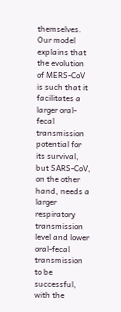themselves. Our model explains that the evolution of MERS-CoV is such that it facilitates a larger oral-fecal transmission potential for its survival, but SARS-CoV, on the other hand, needs a larger respiratory transmission level and lower oral-fecal transmission to be successful, with the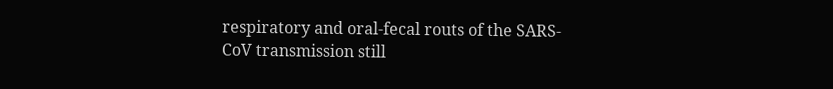respiratory and oral-fecal routs of the SARS-CoV transmission still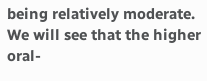being relatively moderate. We will see that the higher oral-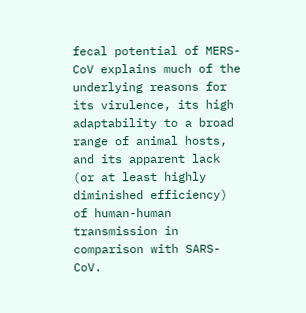fecal potential of MERS-CoV explains much of the underlying reasons for its virulence, its high adaptability to a broad range of animal hosts, and its apparent lack (or at least highly diminished efficiency) of human-human transmission in comparison with SARS-CoV.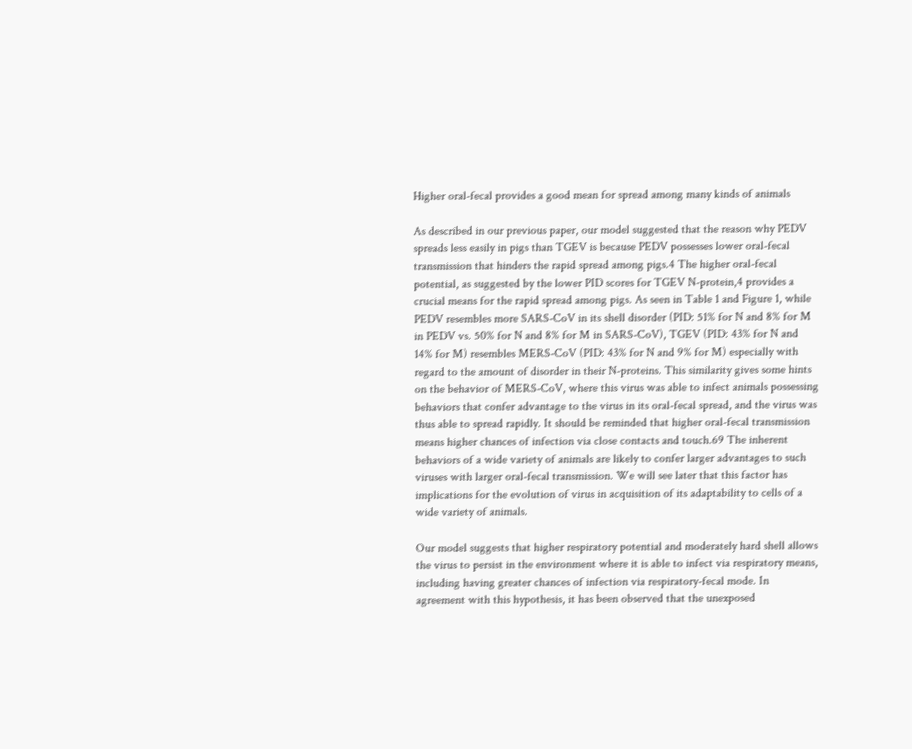Higher oral-fecal provides a good mean for spread among many kinds of animals

As described in our previous paper, our model suggested that the reason why PEDV spreads less easily in pigs than TGEV is because PEDV possesses lower oral-fecal transmission that hinders the rapid spread among pigs.4 The higher oral-fecal potential, as suggested by the lower PID scores for TGEV N-protein,4 provides a crucial means for the rapid spread among pigs. As seen in Table 1 and Figure 1, while PEDV resembles more SARS-CoV in its shell disorder (PID: 51% for N and 8% for M in PEDV vs. 50% for N and 8% for M in SARS-CoV), TGEV (PID: 43% for N and 14% for M) resembles MERS-CoV (PID: 43% for N and 9% for M) especially with regard to the amount of disorder in their N-proteins. This similarity gives some hints on the behavior of MERS-CoV, where this virus was able to infect animals possessing behaviors that confer advantage to the virus in its oral-fecal spread, and the virus was thus able to spread rapidly. It should be reminded that higher oral-fecal transmission means higher chances of infection via close contacts and touch.69 The inherent behaviors of a wide variety of animals are likely to confer larger advantages to such viruses with larger oral-fecal transmission. We will see later that this factor has implications for the evolution of virus in acquisition of its adaptability to cells of a wide variety of animals.

Our model suggests that higher respiratory potential and moderately hard shell allows the virus to persist in the environment where it is able to infect via respiratory means, including having greater chances of infection via respiratory-fecal mode. In agreement with this hypothesis, it has been observed that the unexposed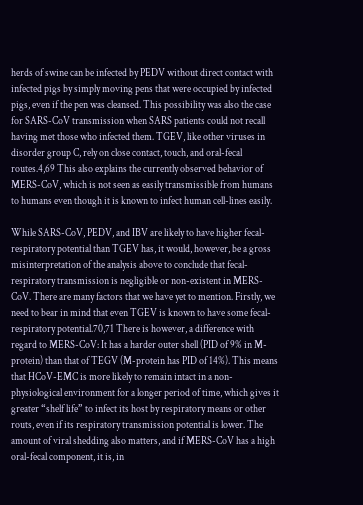herds of swine can be infected by PEDV without direct contact with infected pigs by simply moving pens that were occupied by infected pigs, even if the pen was cleansed. This possibility was also the case for SARS-CoV transmission when SARS patients could not recall having met those who infected them. TGEV, like other viruses in disorder group C, rely on close contact, touch, and oral-fecal routes.4,69 This also explains the currently observed behavior of MERS-CoV, which is not seen as easily transmissible from humans to humans even though it is known to infect human cell-lines easily.

While SARS-CoV, PEDV, and IBV are likely to have higher fecal-respiratory potential than TGEV has, it would, however, be a gross misinterpretation of the analysis above to conclude that fecal-respiratory transmission is negligible or non-existent in MERS-CoV. There are many factors that we have yet to mention. Firstly, we need to bear in mind that even TGEV is known to have some fecal-respiratory potential.70,71 There is however, a difference with regard to MERS-CoV: It has a harder outer shell (PID of 9% in M-protein) than that of TEGV (M-protein has PID of 14%). This means that HCoV-EMC is more likely to remain intact in a non-physiological environment for a longer period of time, which gives it greater “shelf life” to infect its host by respiratory means or other routs, even if its respiratory transmission potential is lower. The amount of viral shedding also matters, and if MERS-CoV has a high oral-fecal component, it is, in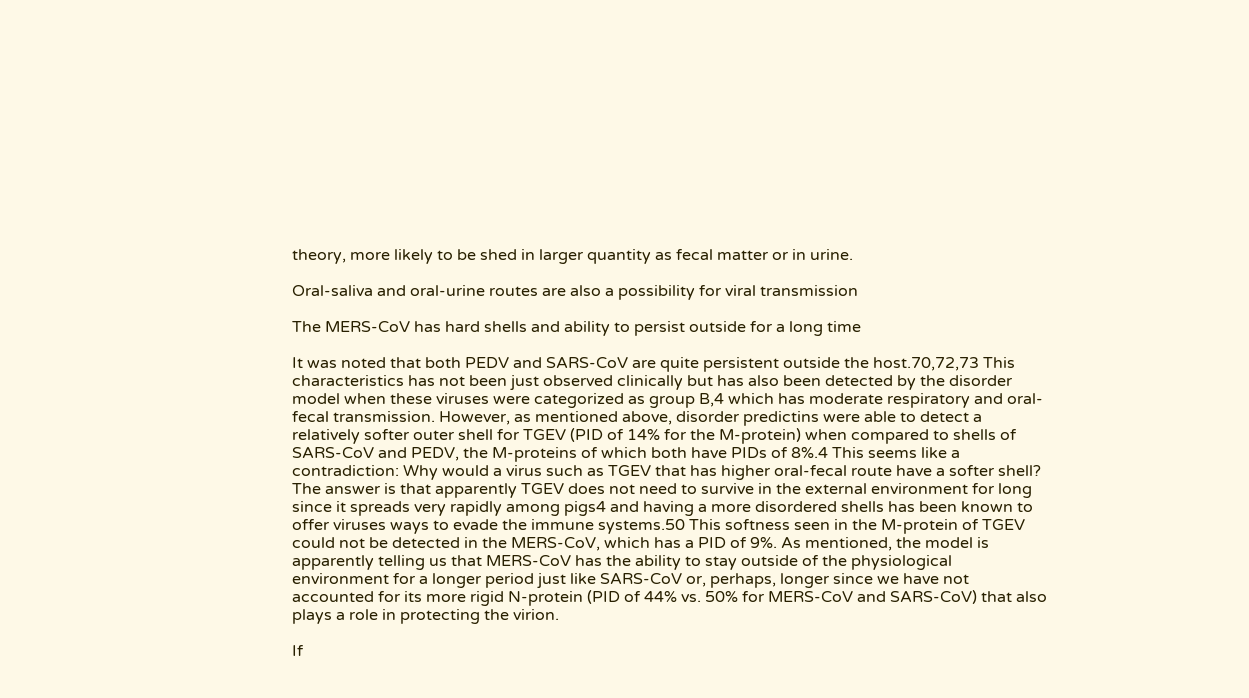theory, more likely to be shed in larger quantity as fecal matter or in urine.

Oral-saliva and oral-urine routes are also a possibility for viral transmission

The MERS-CoV has hard shells and ability to persist outside for a long time

It was noted that both PEDV and SARS-CoV are quite persistent outside the host.70,72,73 This characteristics has not been just observed clinically but has also been detected by the disorder model when these viruses were categorized as group B,4 which has moderate respiratory and oral-fecal transmission. However, as mentioned above, disorder predictins were able to detect a relatively softer outer shell for TGEV (PID of 14% for the M-protein) when compared to shells of SARS-CoV and PEDV, the M-proteins of which both have PIDs of 8%.4 This seems like a contradiction: Why would a virus such as TGEV that has higher oral-fecal route have a softer shell? The answer is that apparently TGEV does not need to survive in the external environment for long since it spreads very rapidly among pigs4 and having a more disordered shells has been known to offer viruses ways to evade the immune systems.50 This softness seen in the M-protein of TGEV could not be detected in the MERS-CoV, which has a PID of 9%. As mentioned, the model is apparently telling us that MERS-CoV has the ability to stay outside of the physiological environment for a longer period just like SARS-CoV or, perhaps, longer since we have not accounted for its more rigid N-protein (PID of 44% vs. 50% for MERS-CoV and SARS-CoV) that also plays a role in protecting the virion.

If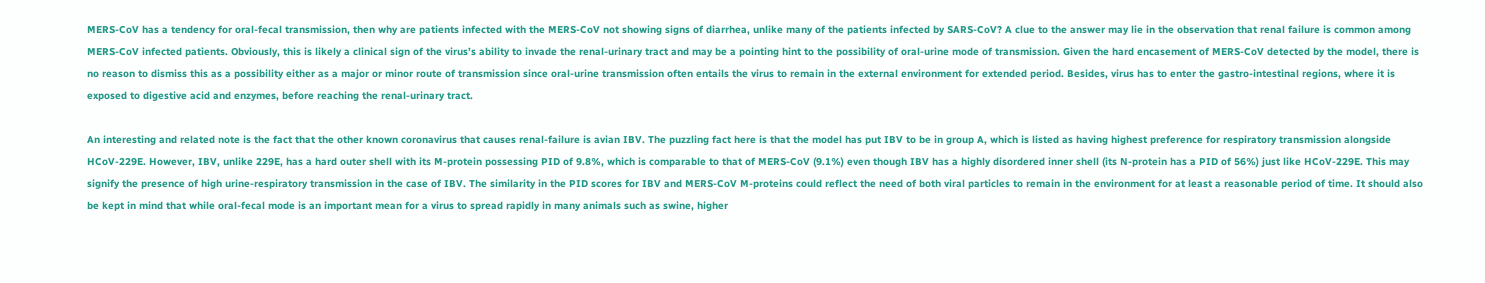MERS-CoV has a tendency for oral-fecal transmission, then why are patients infected with the MERS-CoV not showing signs of diarrhea, unlike many of the patients infected by SARS-CoV? A clue to the answer may lie in the observation that renal failure is common among MERS-CoV infected patients. Obviously, this is likely a clinical sign of the virus’s ability to invade the renal-urinary tract and may be a pointing hint to the possibility of oral-urine mode of transmission. Given the hard encasement of MERS-CoV detected by the model, there is no reason to dismiss this as a possibility either as a major or minor route of transmission since oral-urine transmission often entails the virus to remain in the external environment for extended period. Besides, virus has to enter the gastro-intestinal regions, where it is exposed to digestive acid and enzymes, before reaching the renal-urinary tract.

An interesting and related note is the fact that the other known coronavirus that causes renal-failure is avian IBV. The puzzling fact here is that the model has put IBV to be in group A, which is listed as having highest preference for respiratory transmission alongside HCoV-229E. However, IBV, unlike 229E, has a hard outer shell with its M-protein possessing PID of 9.8%, which is comparable to that of MERS-CoV (9.1%) even though IBV has a highly disordered inner shell (its N-protein has a PID of 56%) just like HCoV-229E. This may signify the presence of high urine-respiratory transmission in the case of IBV. The similarity in the PID scores for IBV and MERS-CoV M-proteins could reflect the need of both viral particles to remain in the environment for at least a reasonable period of time. It should also be kept in mind that while oral-fecal mode is an important mean for a virus to spread rapidly in many animals such as swine, higher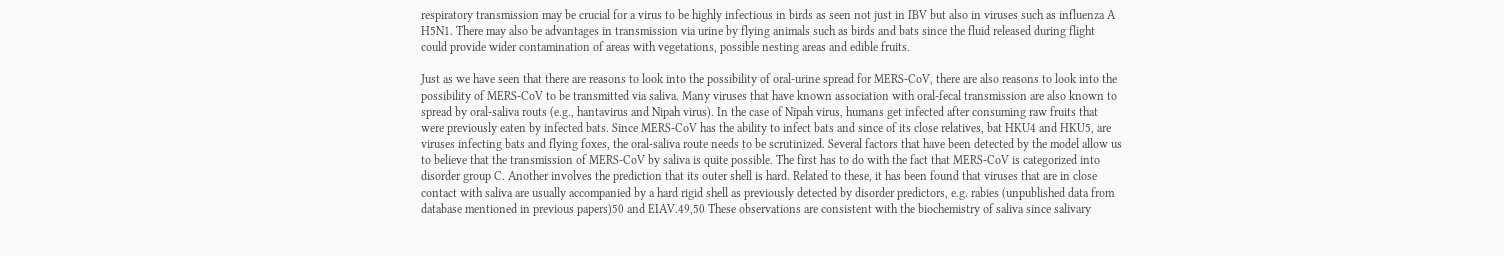respiratory transmission may be crucial for a virus to be highly infectious in birds as seen not just in IBV but also in viruses such as influenza A H5N1. There may also be advantages in transmission via urine by flying animals such as birds and bats since the fluid released during flight could provide wider contamination of areas with vegetations, possible nesting areas and edible fruits.

Just as we have seen that there are reasons to look into the possibility of oral-urine spread for MERS-CoV, there are also reasons to look into the possibility of MERS-CoV to be transmitted via saliva. Many viruses that have known association with oral-fecal transmission are also known to spread by oral-saliva routs (e.g., hantavirus and Nipah virus). In the case of Nipah virus, humans get infected after consuming raw fruits that were previously eaten by infected bats. Since MERS-CoV has the ability to infect bats and since of its close relatives, bat HKU4 and HKU5, are viruses infecting bats and flying foxes, the oral-saliva route needs to be scrutinized. Several factors that have been detected by the model allow us to believe that the transmission of MERS-CoV by saliva is quite possible. The first has to do with the fact that MERS-CoV is categorized into disorder group C. Another involves the prediction that its outer shell is hard. Related to these, it has been found that viruses that are in close contact with saliva are usually accompanied by a hard rigid shell as previously detected by disorder predictors, e.g. rabies (unpublished data from database mentioned in previous papers)50 and EIAV.49,50 These observations are consistent with the biochemistry of saliva since salivary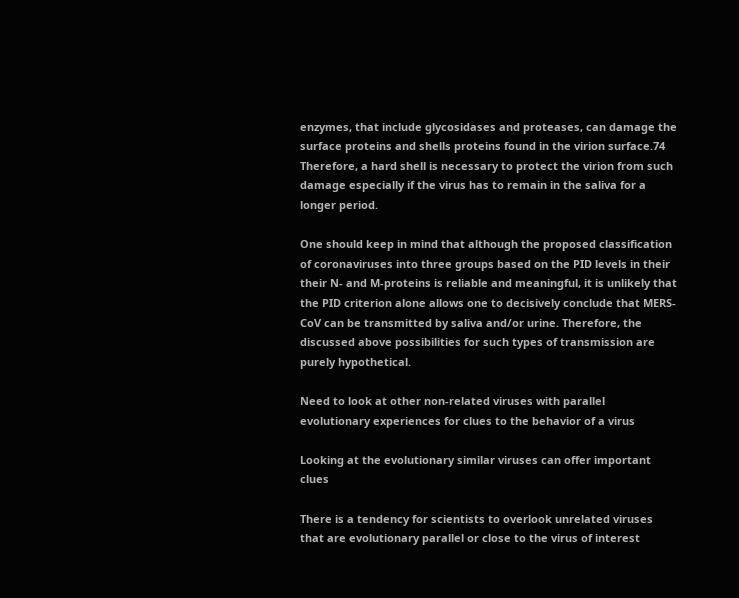enzymes, that include glycosidases and proteases, can damage the surface proteins and shells proteins found in the virion surface.74 Therefore, a hard shell is necessary to protect the virion from such damage especially if the virus has to remain in the saliva for a longer period.

One should keep in mind that although the proposed classification of coronaviruses into three groups based on the PID levels in their their N- and M-proteins is reliable and meaningful, it is unlikely that the PID criterion alone allows one to decisively conclude that MERS-CoV can be transmitted by saliva and/or urine. Therefore, the discussed above possibilities for such types of transmission are purely hypothetical.

Need to look at other non-related viruses with parallel evolutionary experiences for clues to the behavior of a virus

Looking at the evolutionary similar viruses can offer important clues

There is a tendency for scientists to overlook unrelated viruses that are evolutionary parallel or close to the virus of interest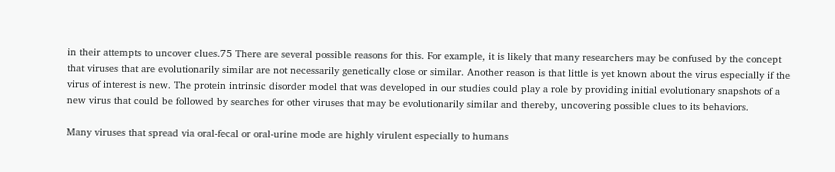in their attempts to uncover clues.75 There are several possible reasons for this. For example, it is likely that many researchers may be confused by the concept that viruses that are evolutionarily similar are not necessarily genetically close or similar. Another reason is that little is yet known about the virus especially if the virus of interest is new. The protein intrinsic disorder model that was developed in our studies could play a role by providing initial evolutionary snapshots of a new virus that could be followed by searches for other viruses that may be evolutionarily similar and thereby, uncovering possible clues to its behaviors.

Many viruses that spread via oral-fecal or oral-urine mode are highly virulent especially to humans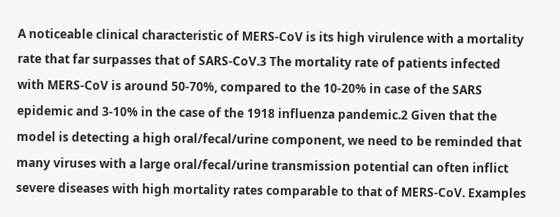A noticeable clinical characteristic of MERS-CoV is its high virulence with a mortality rate that far surpasses that of SARS-CoV.3 The mortality rate of patients infected with MERS-CoV is around 50-70%, compared to the 10-20% in case of the SARS epidemic and 3-10% in the case of the 1918 influenza pandemic.2 Given that the model is detecting a high oral/fecal/urine component, we need to be reminded that many viruses with a large oral/fecal/urine transmission potential can often inflict severe diseases with high mortality rates comparable to that of MERS-CoV. Examples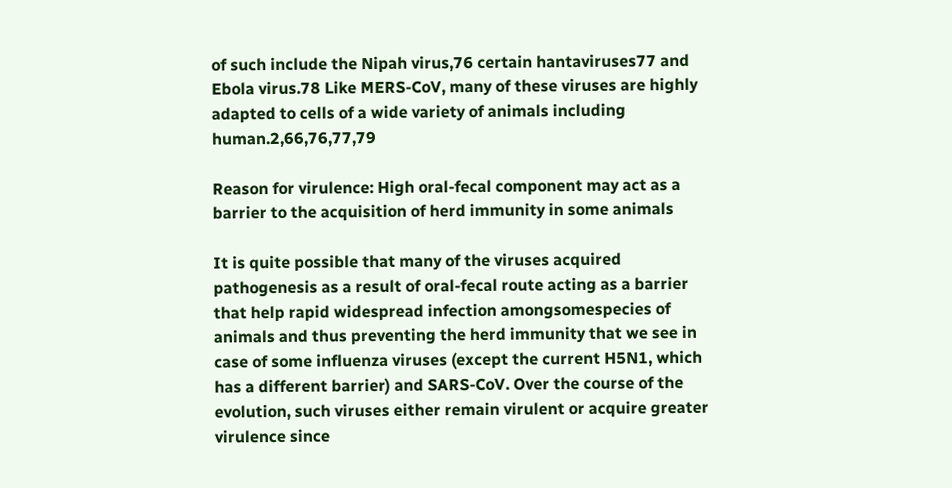of such include the Nipah virus,76 certain hantaviruses77 and Ebola virus.78 Like MERS-CoV, many of these viruses are highly adapted to cells of a wide variety of animals including human.2,66,76,77,79

Reason for virulence: High oral-fecal component may act as a barrier to the acquisition of herd immunity in some animals

It is quite possible that many of the viruses acquired pathogenesis as a result of oral-fecal route acting as a barrier that help rapid widespread infection amongsomespecies of animals and thus preventing the herd immunity that we see in case of some influenza viruses (except the current H5N1, which has a different barrier) and SARS-CoV. Over the course of the evolution, such viruses either remain virulent or acquire greater virulence since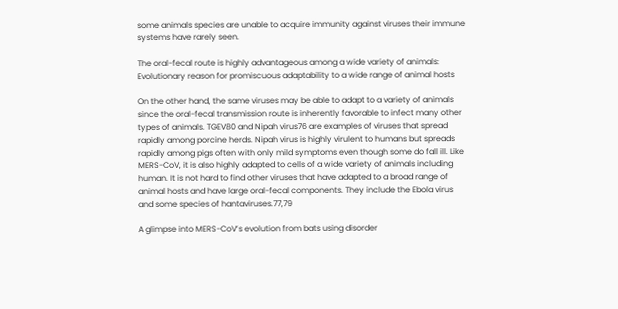some animals species are unable to acquire immunity against viruses their immune systems have rarely seen.

The oral-fecal route is highly advantageous among a wide variety of animals: Evolutionary reason for promiscuous adaptability to a wide range of animal hosts

On the other hand, the same viruses may be able to adapt to a variety of animals since the oral-fecal transmission route is inherently favorable to infect many other types of animals. TGEV80 and Nipah virus76 are examples of viruses that spread rapidly among porcine herds. Nipah virus is highly virulent to humans but spreads rapidly among pigs often with only mild symptoms even though some do fall ill. Like MERS-CoV, it is also highly adapted to cells of a wide variety of animals including human. It is not hard to find other viruses that have adapted to a broad range of animal hosts and have large oral-fecal components. They include the Ebola virus and some species of hantaviruses.77,79

A glimpse into MERS-CoV’s evolution from bats using disorder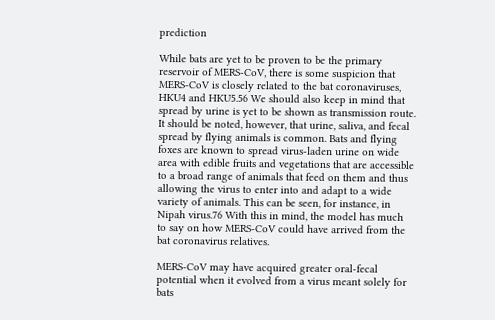prediction

While bats are yet to be proven to be the primary reservoir of MERS-CoV, there is some suspicion that MERS-CoV is closely related to the bat coronaviruses, HKU4 and HKU5.56 We should also keep in mind that spread by urine is yet to be shown as transmission route. It should be noted, however, that urine, saliva, and fecal spread by flying animals is common. Bats and flying foxes are known to spread virus-laden urine on wide area with edible fruits and vegetations that are accessible to a broad range of animals that feed on them and thus allowing the virus to enter into and adapt to a wide variety of animals. This can be seen, for instance, in Nipah virus.76 With this in mind, the model has much to say on how MERS-CoV could have arrived from the bat coronavirus relatives.

MERS-CoV may have acquired greater oral-fecal potential when it evolved from a virus meant solely for bats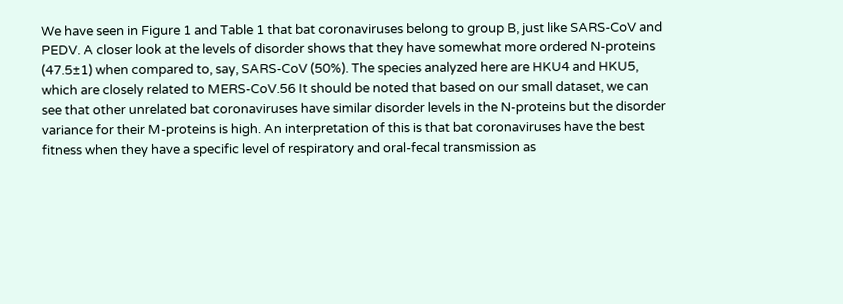We have seen in Figure 1 and Table 1 that bat coronaviruses belong to group B, just like SARS-CoV and PEDV. A closer look at the levels of disorder shows that they have somewhat more ordered N-proteins (47.5±1) when compared to, say, SARS-CoV (50%). The species analyzed here are HKU4 and HKU5, which are closely related to MERS-CoV.56 It should be noted that based on our small dataset, we can see that other unrelated bat coronaviruses have similar disorder levels in the N-proteins but the disorder variance for their M-proteins is high. An interpretation of this is that bat coronaviruses have the best fitness when they have a specific level of respiratory and oral-fecal transmission as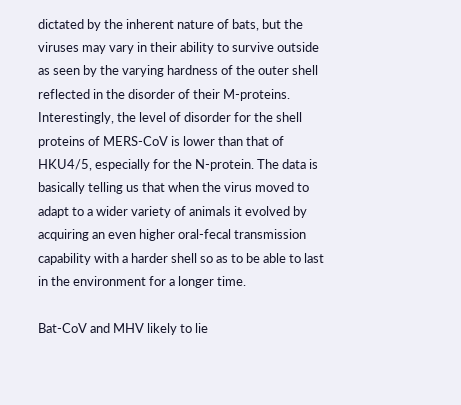dictated by the inherent nature of bats, but the viruses may vary in their ability to survive outside as seen by the varying hardness of the outer shell reflected in the disorder of their M-proteins. Interestingly, the level of disorder for the shell proteins of MERS-CoV is lower than that of HKU4/5, especially for the N-protein. The data is basically telling us that when the virus moved to adapt to a wider variety of animals it evolved by acquiring an even higher oral-fecal transmission capability with a harder shell so as to be able to last in the environment for a longer time.

Bat-CoV and MHV likely to lie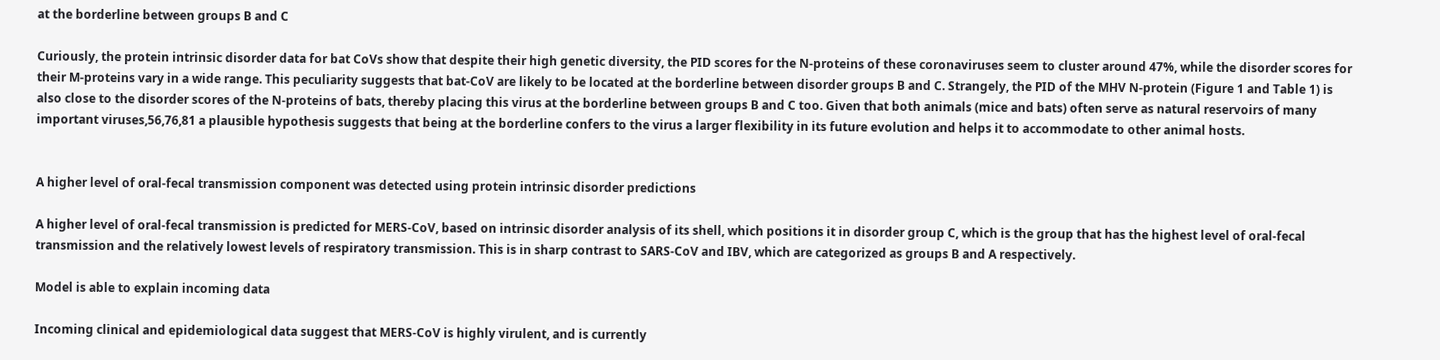at the borderline between groups B and C

Curiously, the protein intrinsic disorder data for bat CoVs show that despite their high genetic diversity, the PID scores for the N-proteins of these coronaviruses seem to cluster around 47%, while the disorder scores for their M-proteins vary in a wide range. This peculiarity suggests that bat-CoV are likely to be located at the borderline between disorder groups B and C. Strangely, the PID of the MHV N-protein (Figure 1 and Table 1) is also close to the disorder scores of the N-proteins of bats, thereby placing this virus at the borderline between groups B and C too. Given that both animals (mice and bats) often serve as natural reservoirs of many important viruses,56,76,81 a plausible hypothesis suggests that being at the borderline confers to the virus a larger flexibility in its future evolution and helps it to accommodate to other animal hosts.


A higher level of oral-fecal transmission component was detected using protein intrinsic disorder predictions

A higher level of oral-fecal transmission is predicted for MERS-CoV, based on intrinsic disorder analysis of its shell, which positions it in disorder group C, which is the group that has the highest level of oral-fecal transmission and the relatively lowest levels of respiratory transmission. This is in sharp contrast to SARS-CoV and IBV, which are categorized as groups B and A respectively.

Model is able to explain incoming data

Incoming clinical and epidemiological data suggest that MERS-CoV is highly virulent, and is currently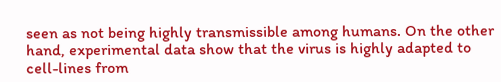seen as not being highly transmissible among humans. On the other hand, experimental data show that the virus is highly adapted to cell-lines from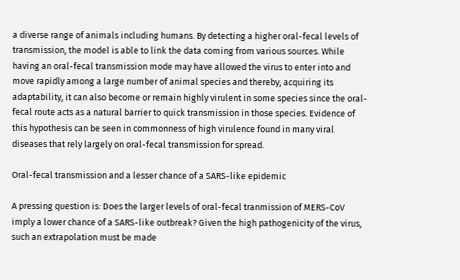a diverse range of animals including humans. By detecting a higher oral-fecal levels of transmission, the model is able to link the data coming from various sources. While having an oral-fecal transmission mode may have allowed the virus to enter into and move rapidly among a large number of animal species and thereby, acquiring its adaptability, it can also become or remain highly virulent in some species since the oral-fecal route acts as a natural barrier to quick transmission in those species. Evidence of this hypothesis can be seen in commonness of high virulence found in many viral diseases that rely largely on oral-fecal transmission for spread.

Oral-fecal transmission and a lesser chance of a SARS-like epidemic

A pressing question is: Does the larger levels of oral-fecal tranmission of MERS-CoV imply a lower chance of a SARS-like outbreak? Given the high pathogenicity of the virus, such an extrapolation must be made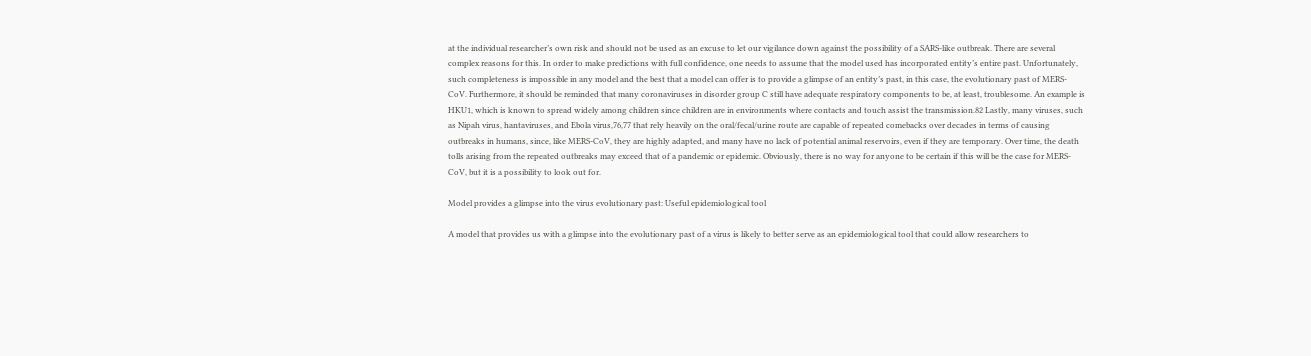at the individual researcher’s own risk and should not be used as an excuse to let our vigilance down against the possibility of a SARS-like outbreak. There are several complex reasons for this. In order to make predictions with full confidence, one needs to assume that the model used has incorporated entity’s entire past. Unfortunately, such completeness is impossible in any model and the best that a model can offer is to provide a glimpse of an entity’s past, in this case, the evolutionary past of MERS-CoV. Furthermore, it should be reminded that many coronaviruses in disorder group C still have adequate respiratory components to be, at least, troublesome. An example is HKU1, which is known to spread widely among children since children are in environments where contacts and touch assist the transmission.82 Lastly, many viruses, such as Nipah virus, hantaviruses, and Ebola virus,76,77 that rely heavily on the oral/fecal/urine route are capable of repeated comebacks over decades in terms of causing outbreaks in humans, since, like MERS-CoV, they are highly adapted, and many have no lack of potential animal reservoirs, even if they are temporary. Over time, the death tolls arising from the repeated outbreaks may exceed that of a pandemic or epidemic. Obviously, there is no way for anyone to be certain if this will be the case for MERS-CoV, but it is a possibility to look out for.

Model provides a glimpse into the virus evolutionary past: Useful epidemiological tool

A model that provides us with a glimpse into the evolutionary past of a virus is likely to better serve as an epidemiological tool that could allow researchers to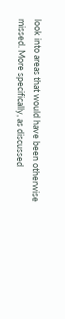look into areas that would have been otherwise missed. More specifically, as discussed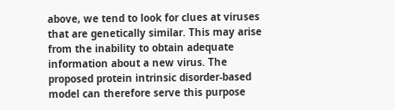above, we tend to look for clues at viruses that are genetically similar. This may arise from the inability to obtain adequate information about a new virus. The proposed protein intrinsic disorder-based model can therefore serve this purpose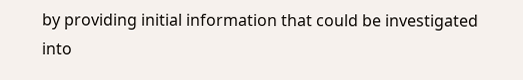by providing initial information that could be investigated into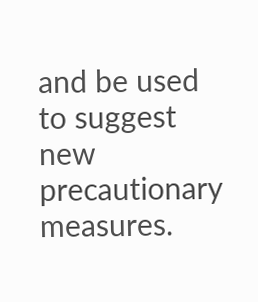and be used to suggest new precautionary measures.